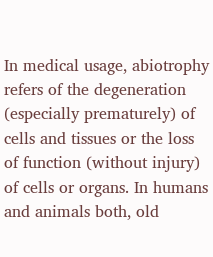In medical usage, abiotrophy refers of the degeneration (especially prematurely) of cells and tissues or the loss of function (without injury) of cells or organs. In humans and animals both, old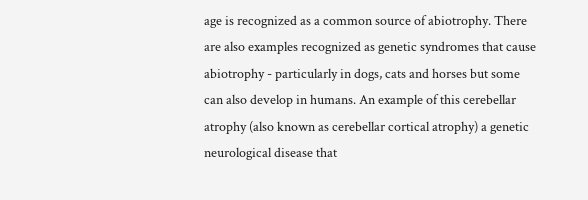age is recognized as a common source of abiotrophy. There are also examples recognized as genetic syndromes that cause abiotrophy - particularly in dogs, cats and horses but some can also develop in humans. An example of this cerebellar atrophy (also known as cerebellar cortical atrophy) a genetic neurological disease that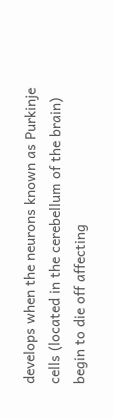develops when the neurons known as Purkinje cells (located in the cerebellum of the brain) begin to die off affecting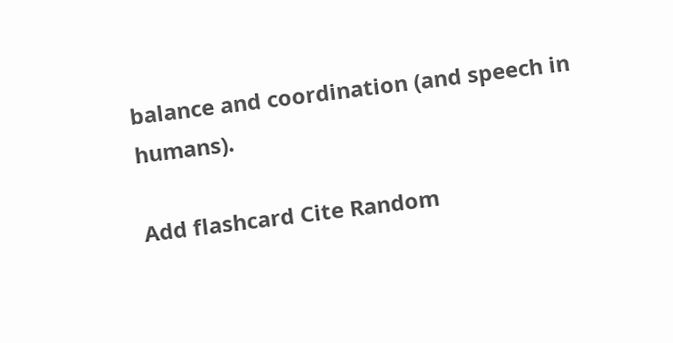balance and coordination (and speech in humans).

Add flashcard Cite Random